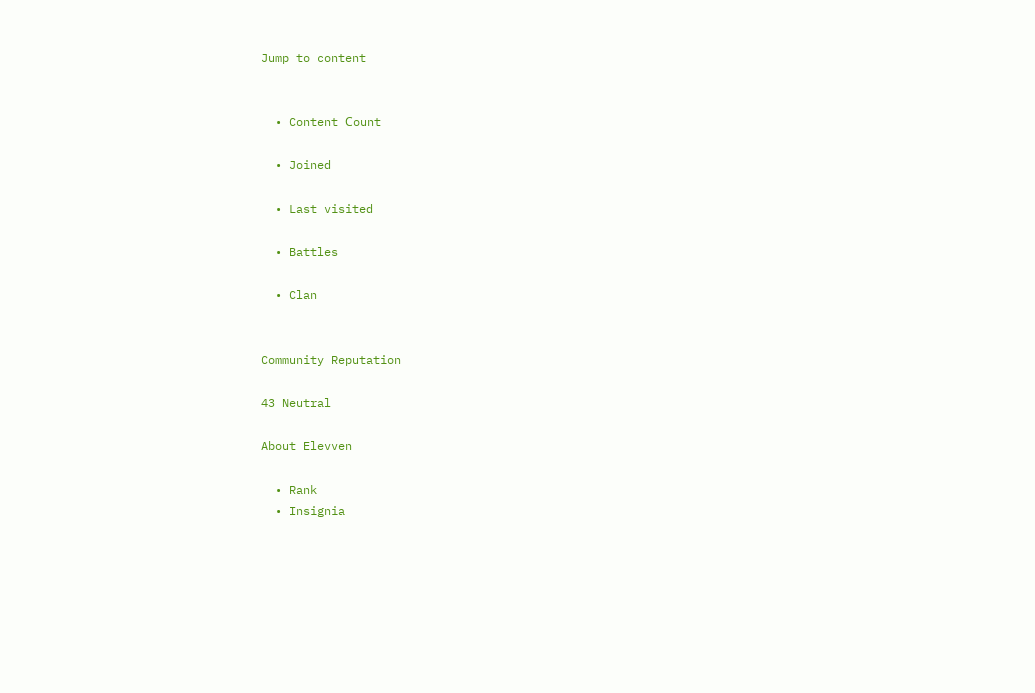Jump to content


  • Content Сount

  • Joined

  • Last visited

  • Battles

  • Clan


Community Reputation

43 Neutral

About Elevven

  • Rank
  • Insignia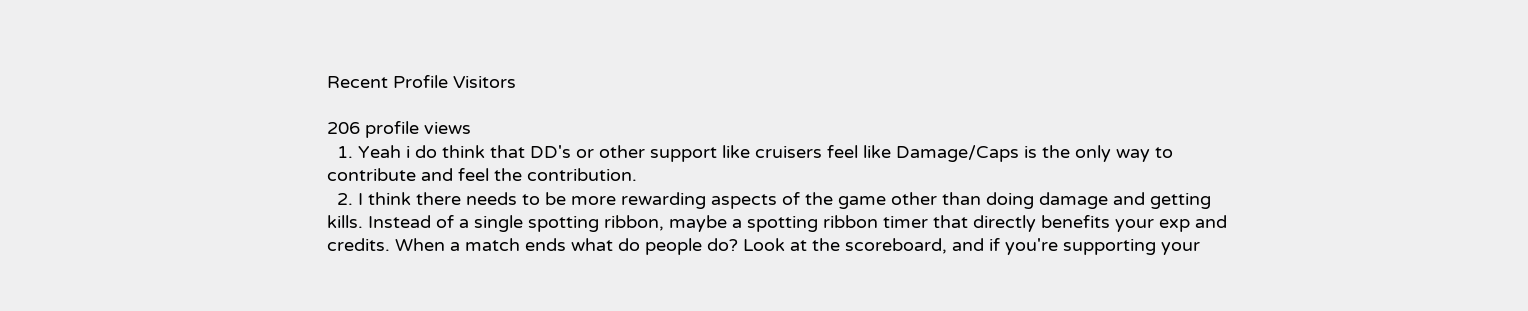Recent Profile Visitors

206 profile views
  1. Yeah i do think that DD's or other support like cruisers feel like Damage/Caps is the only way to contribute and feel the contribution.
  2. I think there needs to be more rewarding aspects of the game other than doing damage and getting kills. Instead of a single spotting ribbon, maybe a spotting ribbon timer that directly benefits your exp and credits. When a match ends what do people do? Look at the scoreboard, and if you're supporting your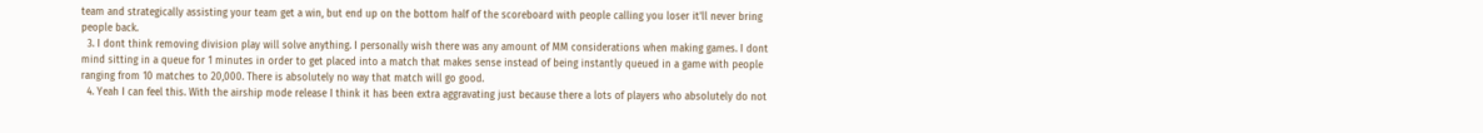team and strategically assisting your team get a win, but end up on the bottom half of the scoreboard with people calling you loser it'll never bring people back.
  3. I dont think removing division play will solve anything. I personally wish there was any amount of MM considerations when making games. I dont mind sitting in a queue for 1 minutes in order to get placed into a match that makes sense instead of being instantly queued in a game with people ranging from 10 matches to 20,000. There is absolutely no way that match will go good.
  4. Yeah I can feel this. With the airship mode release I think it has been extra aggravating just because there a lots of players who absolutely do not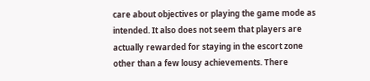care about objectives or playing the game mode as intended. It also does not seem that players are actually rewarded for staying in the escort zone other than a few lousy achievements. There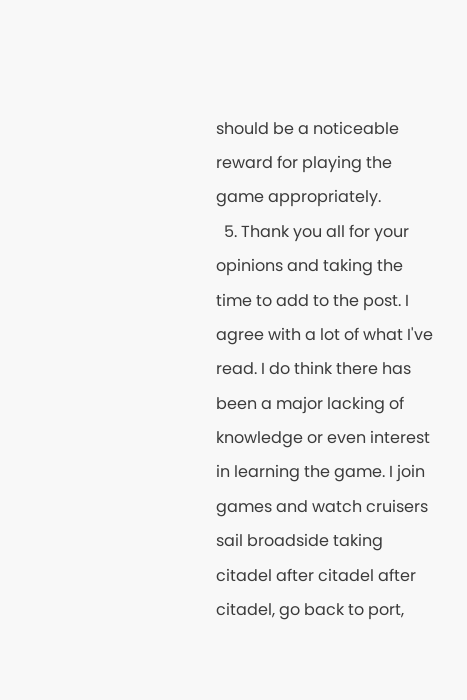should be a noticeable reward for playing the game appropriately.
  5. Thank you all for your opinions and taking the time to add to the post. I agree with a lot of what I've read. I do think there has been a major lacking of knowledge or even interest in learning the game. I join games and watch cruisers sail broadside taking citadel after citadel after citadel, go back to port,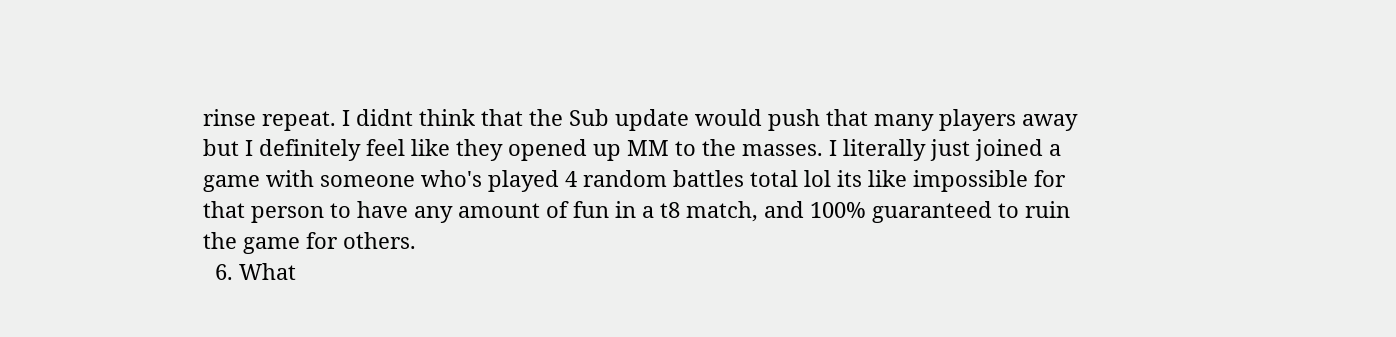rinse repeat. I didnt think that the Sub update would push that many players away but I definitely feel like they opened up MM to the masses. I literally just joined a game with someone who's played 4 random battles total lol its like impossible for that person to have any amount of fun in a t8 match, and 100% guaranteed to ruin the game for others.
  6. What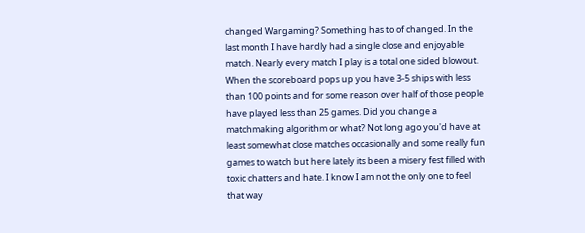changed Wargaming? Something has to of changed. In the last month I have hardly had a single close and enjoyable match. Nearly every match I play is a total one sided blowout. When the scoreboard pops up you have 3-5 ships with less than 100 points and for some reason over half of those people have played less than 25 games. Did you change a matchmaking algorithm or what? Not long ago you'd have at least somewhat close matches occasionally and some really fun games to watch but here lately its been a misery fest filled with toxic chatters and hate. I know I am not the only one to feel that way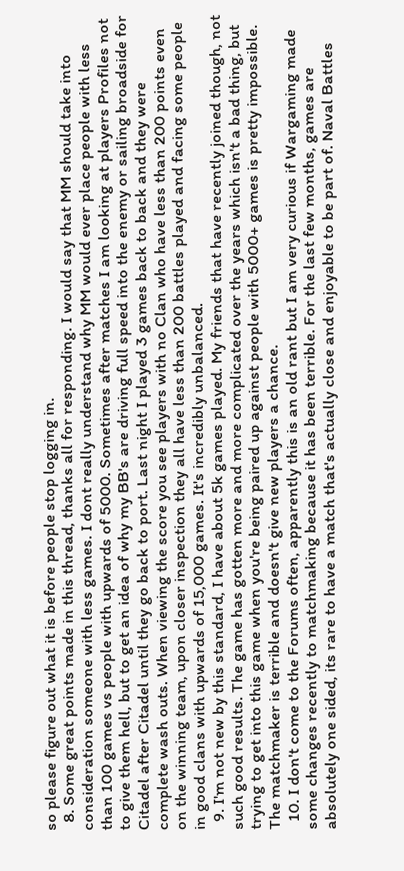so please figure out what it is before people stop logging in.
  8. Some great points made in this thread, thanks all for responding. I would say that MM should take into consideration someone with less games. I dont really understand why MM would ever place people with less than 100 games vs people with upwards of 5000. Sometimes after matches I am looking at players Profiles not to give them hell, but to get an idea of why my BB's are driving full speed into the enemy or sailing broadside for Citadel after Citadel until they go back to port. Last night I played 3 games back to back and they were complete wash outs. When viewing the score you see players with no Clan who have less than 200 points even on the winning team, upon closer inspection they all have less than 200 battles played and facing some people in good clans with upwards of 15,000 games. It's incredibly unbalanced.
  9. I'm not new by this standard, I have about 5k games played. My friends that have recently joined though, not such good results. The game has gotten more and more complicated over the years which isn't a bad thing, but trying to get into this game when you're being paired up against people with 5000+ games is pretty impossible. The matchmaker is terrible and doesn't give new players a chance.
  10. I don't come to the Forums often, apparently this is an old rant but I am very curious if Wargaming made some changes recently to matchmaking because it has been terrible. For the last few months, games are absolutely one sided, its rare to have a match that's actually close and enjoyable to be part of. Naval Battles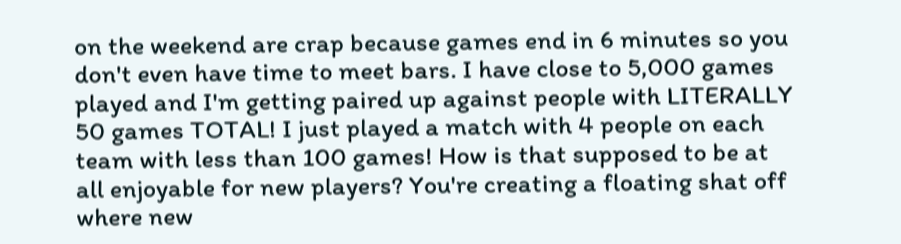on the weekend are crap because games end in 6 minutes so you don't even have time to meet bars. I have close to 5,000 games played and I'm getting paired up against people with LITERALLY 50 games TOTAL! I just played a match with 4 people on each team with less than 100 games! How is that supposed to be at all enjoyable for new players? You're creating a floating shat off where new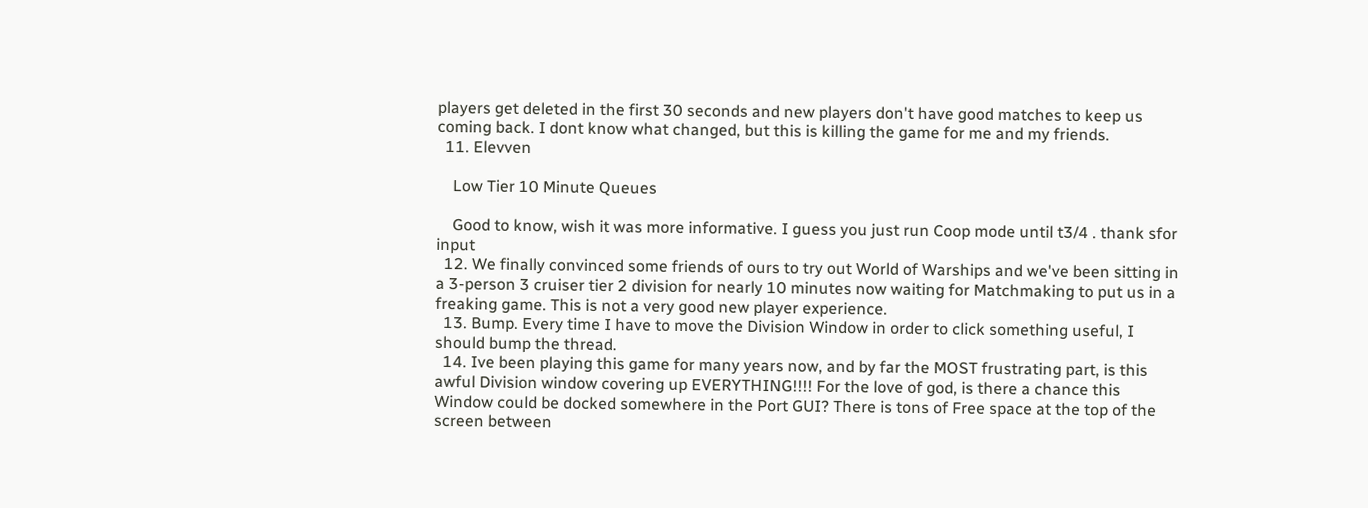players get deleted in the first 30 seconds and new players don't have good matches to keep us coming back. I dont know what changed, but this is killing the game for me and my friends.
  11. Elevven

    Low Tier 10 Minute Queues

    Good to know, wish it was more informative. I guess you just run Coop mode until t3/4 . thank sfor input
  12. We finally convinced some friends of ours to try out World of Warships and we've been sitting in a 3-person 3 cruiser tier 2 division for nearly 10 minutes now waiting for Matchmaking to put us in a freaking game. This is not a very good new player experience.
  13. Bump. Every time I have to move the Division Window in order to click something useful, I should bump the thread.
  14. Ive been playing this game for many years now, and by far the MOST frustrating part, is this awful Division window covering up EVERYTHING!!!! For the love of god, is there a chance this Window could be docked somewhere in the Port GUI? There is tons of Free space at the top of the screen between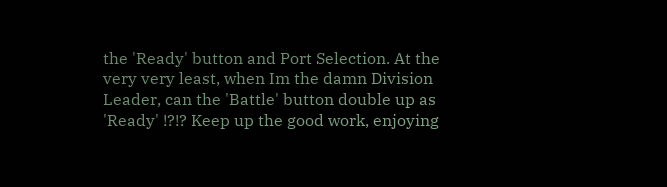the 'Ready' button and Port Selection. At the very very least, when Im the damn Division Leader, can the 'Battle' button double up as 'Ready' !?!? Keep up the good work, enjoying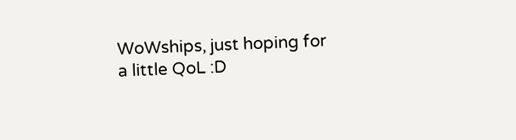WoWships, just hoping for a little QoL :D